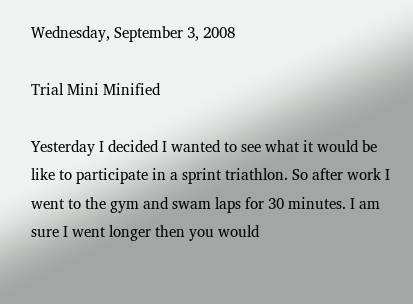Wednesday, September 3, 2008

Trial Mini Minified

Yesterday I decided I wanted to see what it would be like to participate in a sprint triathlon. So after work I went to the gym and swam laps for 30 minutes. I am sure I went longer then you would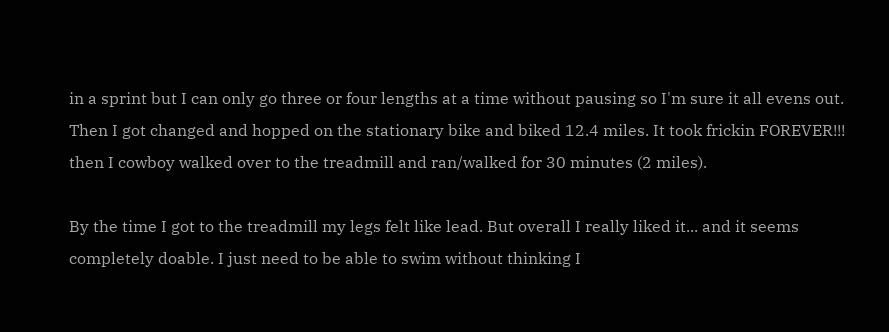in a sprint but I can only go three or four lengths at a time without pausing so I'm sure it all evens out. Then I got changed and hopped on the stationary bike and biked 12.4 miles. It took frickin FOREVER!!! then I cowboy walked over to the treadmill and ran/walked for 30 minutes (2 miles).

By the time I got to the treadmill my legs felt like lead. But overall I really liked it... and it seems completely doable. I just need to be able to swim without thinking I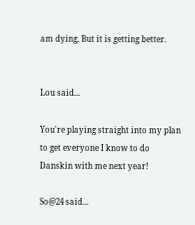am dying. But it is getting better.


Lou said...

You're playing straight into my plan to get everyone I know to do Danskin with me next year!

So@24 said...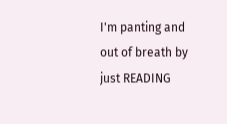I'm panting and out of breath by just READING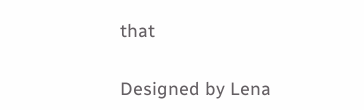that

Designed by Lena